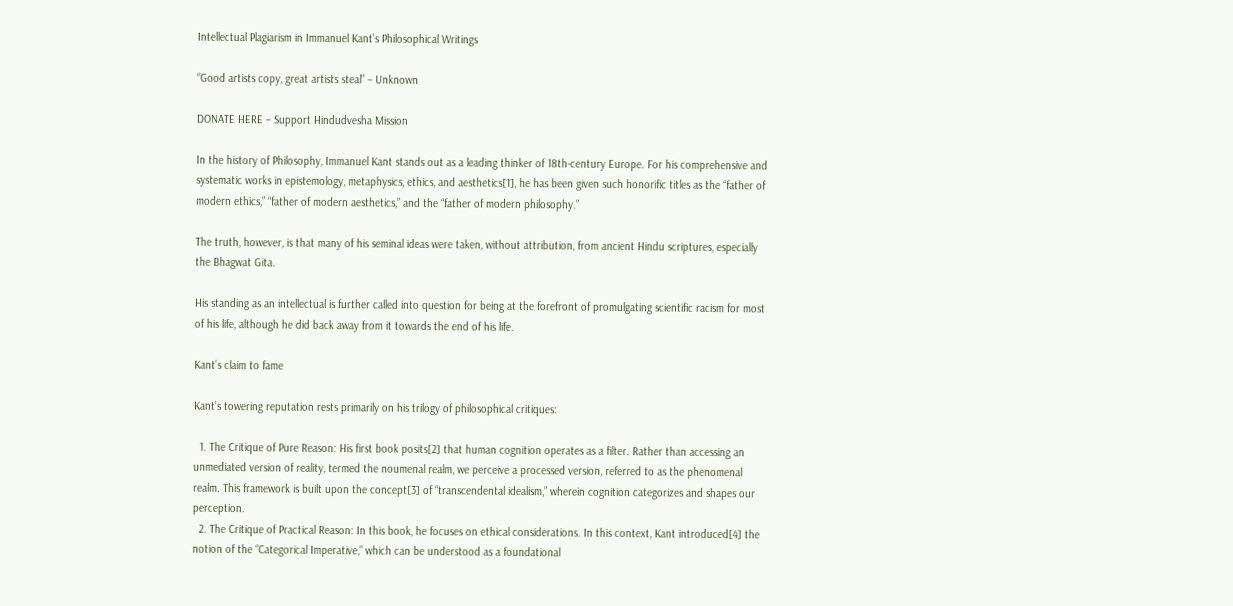Intellectual Plagiarism in Immanuel Kant’s Philosophical Writings

“Good artists copy, great artists steal” – Unknown

DONATE HERE – Support Hindudvesha Mission

In the history of Philosophy, Immanuel Kant stands out as a leading thinker of 18th-century Europe. For his comprehensive and systematic works in epistemology, metaphysics, ethics, and aesthetics[1], he has been given such honorific titles as the “father of modern ethics,” “father of modern aesthetics,” and the “father of modern philosophy.”

The truth, however, is that many of his seminal ideas were taken, without attribution, from ancient Hindu scriptures, especially the Bhagwat Gita.

His standing as an intellectual is further called into question for being at the forefront of promulgating scientific racism for most of his life, although he did back away from it towards the end of his life.

Kant’s claim to fame

Kant’s towering reputation rests primarily on his trilogy of philosophical critiques:

  1. The Critique of Pure Reason: His first book posits[2] that human cognition operates as a filter. Rather than accessing an unmediated version of reality, termed the noumenal realm, we perceive a processed version, referred to as the phenomenal realm. This framework is built upon the concept[3] of “transcendental idealism,” wherein cognition categorizes and shapes our perception.
  2. The Critique of Practical Reason: In this book, he focuses on ethical considerations. In this context, Kant introduced[4] the notion of the “Categorical Imperative,” which can be understood as a foundational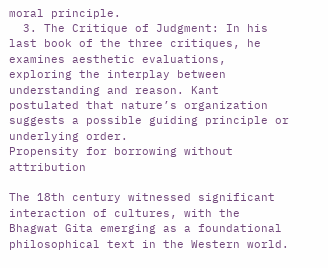moral principle.
  3. The Critique of Judgment: In his last book of the three critiques, he examines aesthetic evaluations, exploring the interplay between understanding and reason. Kant postulated that nature’s organization suggests a possible guiding principle or underlying order.
Propensity for borrowing without attribution

The 18th century witnessed significant interaction of cultures, with the Bhagwat Gita emerging as a foundational philosophical text in the Western world.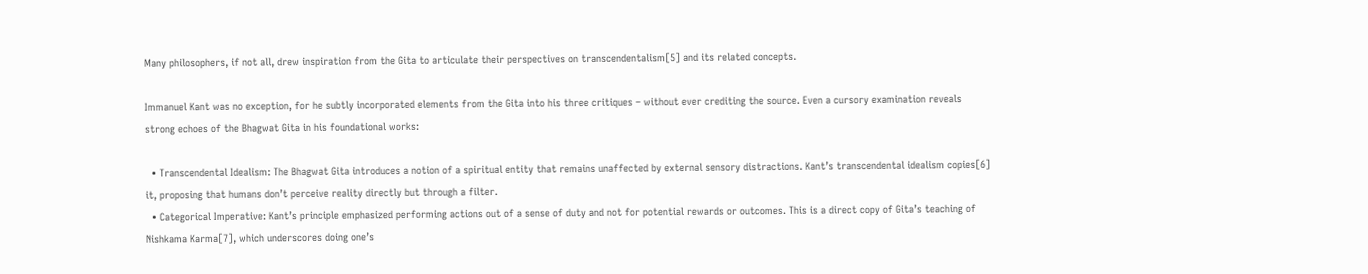Many philosophers, if not all, drew inspiration from the Gita to articulate their perspectives on transcendentalism[5] and its related concepts.

Immanuel Kant was no exception, for he subtly incorporated elements from the Gita into his three critiques – without ever crediting the source. Even a cursory examination reveals strong echoes of the Bhagwat Gita in his foundational works:

  • Transcendental Idealism: The Bhagwat Gita introduces a notion of a spiritual entity that remains unaffected by external sensory distractions. Kant’s transcendental idealism copies[6] it, proposing that humans don’t perceive reality directly but through a filter.
  • Categorical Imperative: Kant’s principle emphasized performing actions out of a sense of duty and not for potential rewards or outcomes. This is a direct copy of Gita’s teaching of Nishkama Karma[7], which underscores doing one’s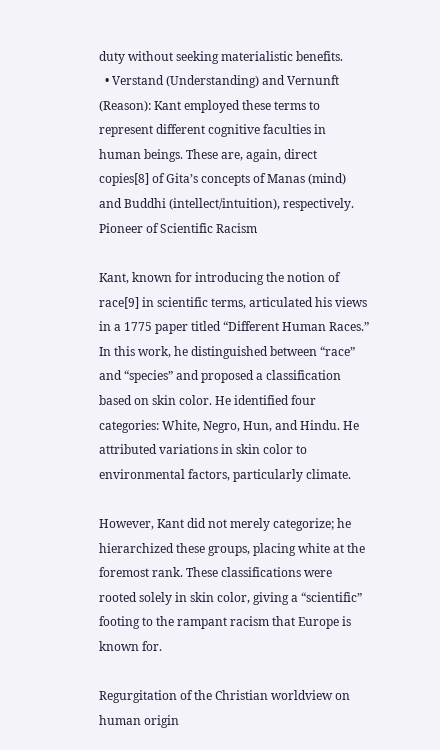duty without seeking materialistic benefits.
  • Verstand (Understanding) and Vernunft (Reason): Kant employed these terms to represent different cognitive faculties in human beings. These are, again, direct copies[8] of Gita’s concepts of Manas (mind) and Buddhi (intellect/intuition), respectively.
Pioneer of Scientific Racism

Kant, known for introducing the notion of race[9] in scientific terms, articulated his views in a 1775 paper titled “Different Human Races.” In this work, he distinguished between “race” and “species” and proposed a classification based on skin color. He identified four categories: White, Negro, Hun, and Hindu. He attributed variations in skin color to environmental factors, particularly climate.

However, Kant did not merely categorize; he hierarchized these groups, placing white at the foremost rank. These classifications were rooted solely in skin color, giving a “scientific” footing to the rampant racism that Europe is known for.

Regurgitation of the Christian worldview on human origin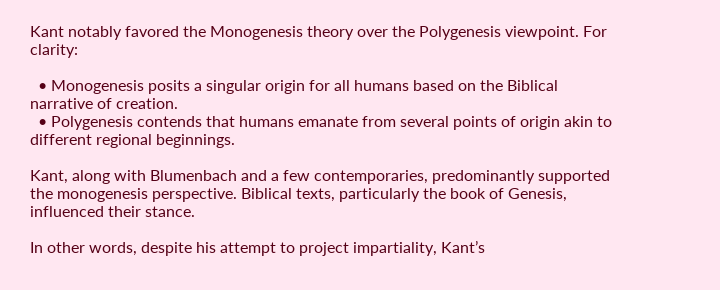Kant notably favored the Monogenesis theory over the Polygenesis viewpoint. For clarity:

  • Monogenesis posits a singular origin for all humans based on the Biblical narrative of creation.
  • Polygenesis contends that humans emanate from several points of origin akin to different regional beginnings.

Kant, along with Blumenbach and a few contemporaries, predominantly supported the monogenesis perspective. Biblical texts, particularly the book of Genesis, influenced their stance.

In other words, despite his attempt to project impartiality, Kant’s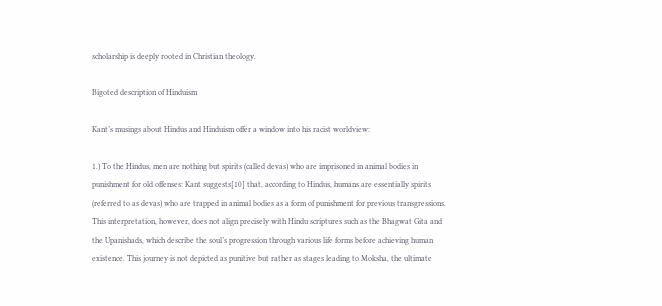scholarship is deeply rooted in Christian theology.

Bigoted description of Hinduism

Kant’s musings about Hindus and Hinduism offer a window into his racist worldview:

1.) To the Hindus, men are nothing but spirits (called devas) who are imprisoned in animal bodies in punishment for old offenses: Kant suggests[10] that, according to Hindus, humans are essentially spirits (referred to as devas) who are trapped in animal bodies as a form of punishment for previous transgressions. This interpretation, however, does not align precisely with Hindu scriptures such as the Bhagwat Gita and the Upanishads, which describe the soul’s progression through various life forms before achieving human existence. This journey is not depicted as punitive but rather as stages leading to Moksha, the ultimate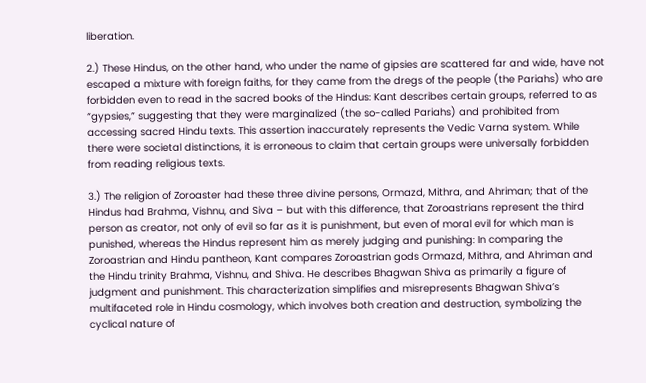liberation.

2.) These Hindus, on the other hand, who under the name of gipsies are scattered far and wide, have not escaped a mixture with foreign faiths, for they came from the dregs of the people (the Pariahs) who are forbidden even to read in the sacred books of the Hindus: Kant describes certain groups, referred to as “gypsies,” suggesting that they were marginalized (the so-called Pariahs) and prohibited from accessing sacred Hindu texts. This assertion inaccurately represents the Vedic Varna system. While there were societal distinctions, it is erroneous to claim that certain groups were universally forbidden from reading religious texts.

3.) The religion of Zoroaster had these three divine persons, Ormazd, Mithra, and Ahriman; that of the Hindus had Brahma, Vishnu, and Siva – but with this difference, that Zoroastrians represent the third person as creator, not only of evil so far as it is punishment, but even of moral evil for which man is punished, whereas the Hindus represent him as merely judging and punishing: In comparing the Zoroastrian and Hindu pantheon, Kant compares Zoroastrian gods Ormazd, Mithra, and Ahriman and the Hindu trinity Brahma, Vishnu, and Shiva. He describes Bhagwan Shiva as primarily a figure of judgment and punishment. This characterization simplifies and misrepresents Bhagwan Shiva’s multifaceted role in Hindu cosmology, which involves both creation and destruction, symbolizing the cyclical nature of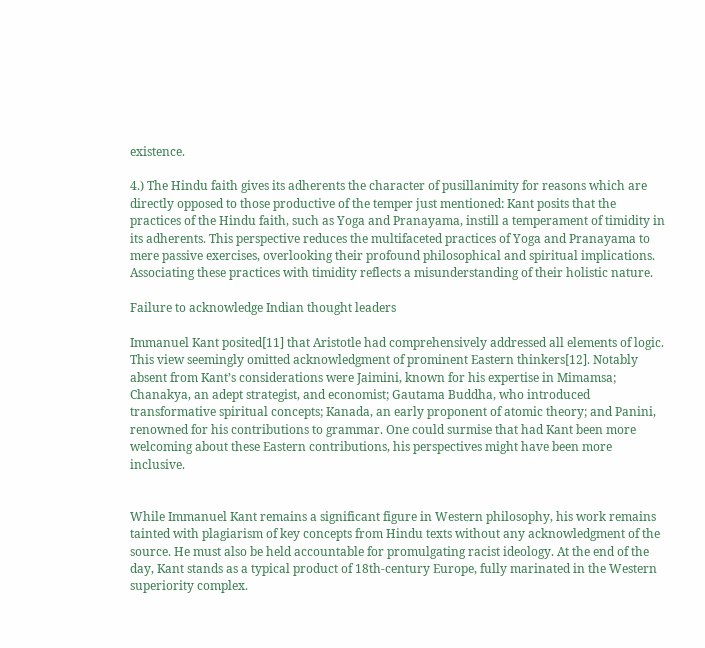existence.

4.) The Hindu faith gives its adherents the character of pusillanimity for reasons which are directly opposed to those productive of the temper just mentioned: Kant posits that the practices of the Hindu faith, such as Yoga and Pranayama, instill a temperament of timidity in its adherents. This perspective reduces the multifaceted practices of Yoga and Pranayama to mere passive exercises, overlooking their profound philosophical and spiritual implications. Associating these practices with timidity reflects a misunderstanding of their holistic nature.

Failure to acknowledge Indian thought leaders

Immanuel Kant posited[11] that Aristotle had comprehensively addressed all elements of logic. This view seemingly omitted acknowledgment of prominent Eastern thinkers[12]. Notably absent from Kant’s considerations were Jaimini, known for his expertise in Mimamsa; Chanakya, an adept strategist, and economist; Gautama Buddha, who introduced transformative spiritual concepts; Kanada, an early proponent of atomic theory; and Panini, renowned for his contributions to grammar. One could surmise that had Kant been more welcoming about these Eastern contributions, his perspectives might have been more inclusive.


While Immanuel Kant remains a significant figure in Western philosophy, his work remains tainted with plagiarism of key concepts from Hindu texts without any acknowledgment of the source. He must also be held accountable for promulgating racist ideology. At the end of the day, Kant stands as a typical product of 18th-century Europe, fully marinated in the Western superiority complex.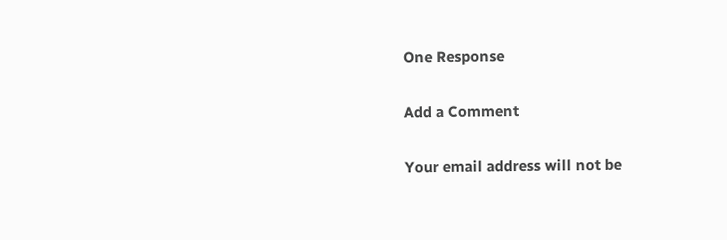One Response

Add a Comment

Your email address will not be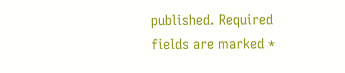published. Required fields are marked *